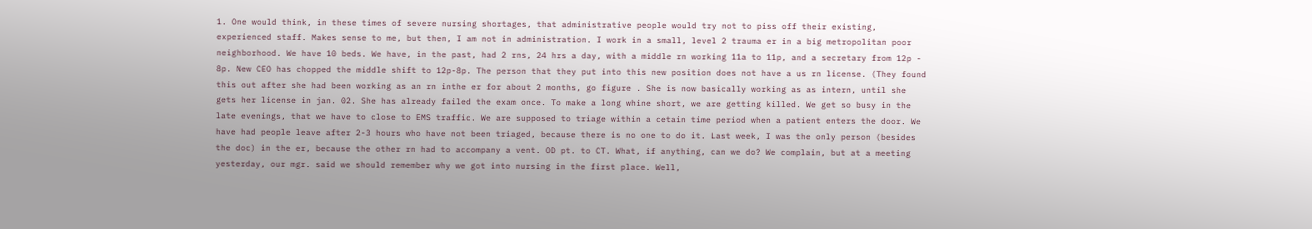1. One would think, in these times of severe nursing shortages, that administrative people would try not to piss off their existing, experienced staff. Makes sense to me, but then, I am not in administration. I work in a small, level 2 trauma er in a big metropolitan poor neighborhood. We have 10 beds. We have, in the past, had 2 rns, 24 hrs a day, with a middle rn working 11a to 11p, and a secretary from 12p - 8p. New CEO has chopped the middle shift to 12p-8p. The person that they put into this new position does not have a us rn license. (They found this out after she had been working as an rn inthe er for about 2 months, go figure . She is now basically working as as intern, until she gets her license in jan. 02. She has already failed the exam once. To make a long whine short, we are getting killed. We get so busy in the late evenings, that we have to close to EMS traffic. We are supposed to triage within a cetain time period when a patient enters the door. We have had people leave after 2-3 hours who have not been triaged, because there is no one to do it. Last week, I was the only person (besides the doc) in the er, because the other rn had to accompany a vent. OD pt. to CT. What, if anything, can we do? We complain, but at a meeting yesterday, our mgr. said we should remember why we got into nursing in the first place. Well,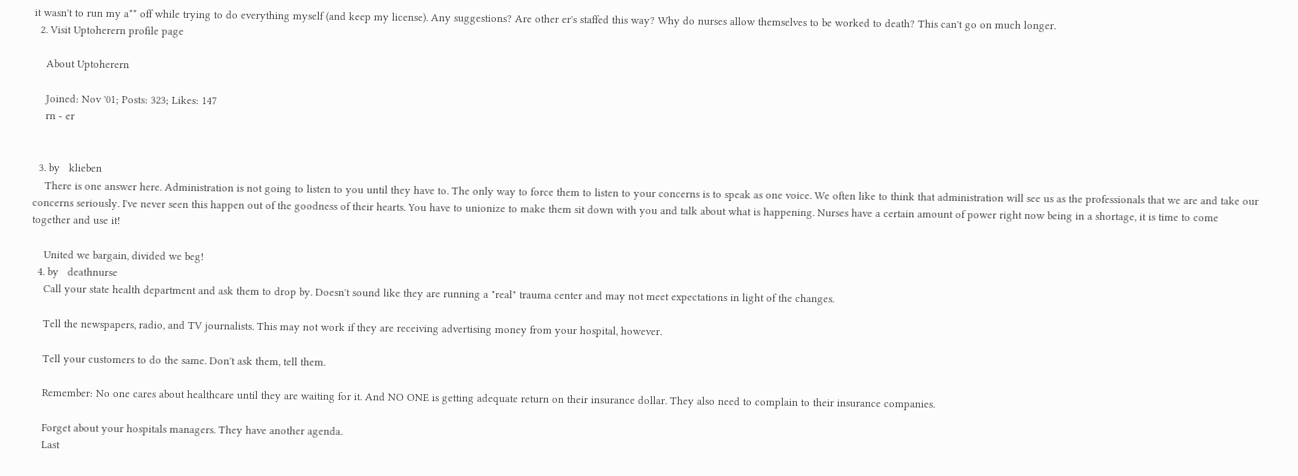it wasn't to run my a** off while trying to do everything myself (and keep my license). Any suggestions? Are other er's staffed this way? Why do nurses allow themselves to be worked to death? This can't go on much longer.
  2. Visit Uptoherern profile page

    About Uptoherern

    Joined: Nov '01; Posts: 323; Likes: 147
    rn - er


  3. by   klieben
    There is one answer here. Administration is not going to listen to you until they have to. The only way to force them to listen to your concerns is to speak as one voice. We often like to think that administration will see us as the professionals that we are and take our concerns seriously. I've never seen this happen out of the goodness of their hearts. You have to unionize to make them sit down with you and talk about what is happening. Nurses have a certain amount of power right now being in a shortage, it is time to come together and use it!

    United we bargain, divided we beg!
  4. by   deathnurse
    Call your state health department and ask them to drop by. Doesn't sound like they are running a "real" trauma center and may not meet expectations in light of the changes.

    Tell the newspapers, radio, and TV journalists. This may not work if they are receiving advertising money from your hospital, however.

    Tell your customers to do the same. Don't ask them, tell them.

    Remember: No one cares about healthcare until they are waiting for it. And NO ONE is getting adequate return on their insurance dollar. They also need to complain to their insurance companies.

    Forget about your hospitals managers. They have another agenda.
    Last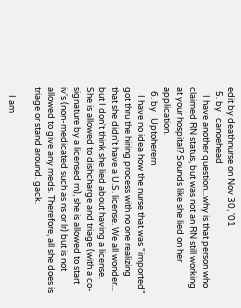edit by deathnurse on Nov 30, '01
  5. by   canoehead
    I have another question...why is that person who claimed RN status, but was not an RN still working at your hospital? Sounds like she lied on her application.
  6. by   Uptoherern
    I have no idea how the nurse that was "imported" got thru the hiring process with no one realizing that she didn't have a U.S. license. We all wonder... but I don't think she lied about having a license. She is allowed to dishcharge and triage (with a co-signature by a licensed rn), she is allowed to start iv's (non-medicated such as ns or lr) but is not allowed to give any meds. Therefore, all she does is triage or stand around. gack.

    I am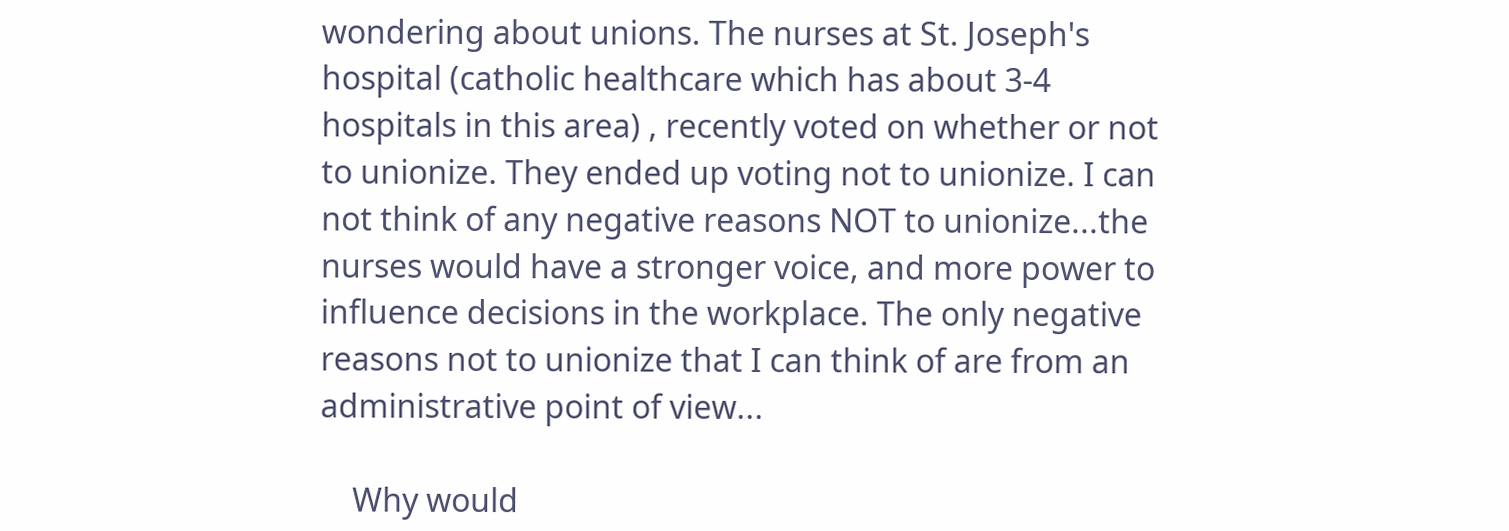wondering about unions. The nurses at St. Joseph's hospital (catholic healthcare which has about 3-4 hospitals in this area) , recently voted on whether or not to unionize. They ended up voting not to unionize. I can not think of any negative reasons NOT to unionize...the nurses would have a stronger voice, and more power to influence decisions in the workplace. The only negative reasons not to unionize that I can think of are from an administrative point of view...

    Why would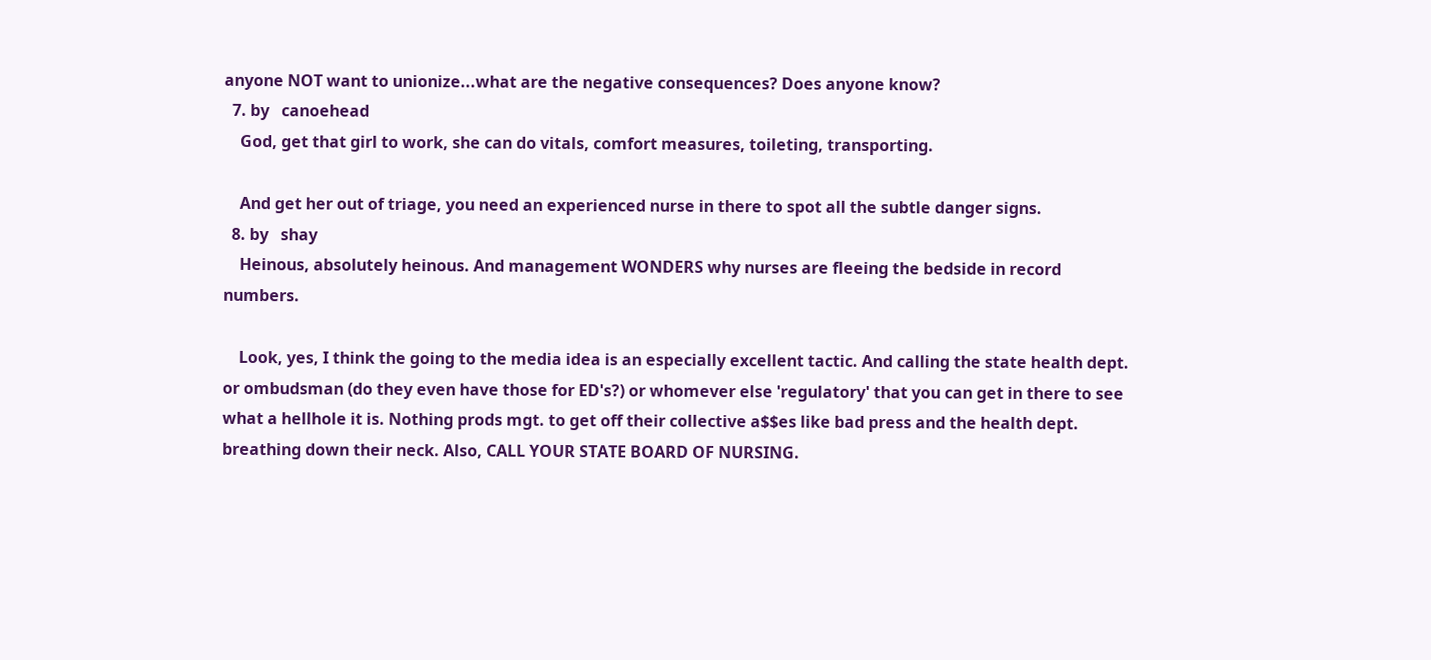anyone NOT want to unionize...what are the negative consequences? Does anyone know?
  7. by   canoehead
    God, get that girl to work, she can do vitals, comfort measures, toileting, transporting.

    And get her out of triage, you need an experienced nurse in there to spot all the subtle danger signs.
  8. by   shay
    Heinous, absolutely heinous. And management WONDERS why nurses are fleeing the bedside in record numbers.

    Look, yes, I think the going to the media idea is an especially excellent tactic. And calling the state health dept. or ombudsman (do they even have those for ED's?) or whomever else 'regulatory' that you can get in there to see what a hellhole it is. Nothing prods mgt. to get off their collective a$$es like bad press and the health dept. breathing down their neck. Also, CALL YOUR STATE BOARD OF NURSING.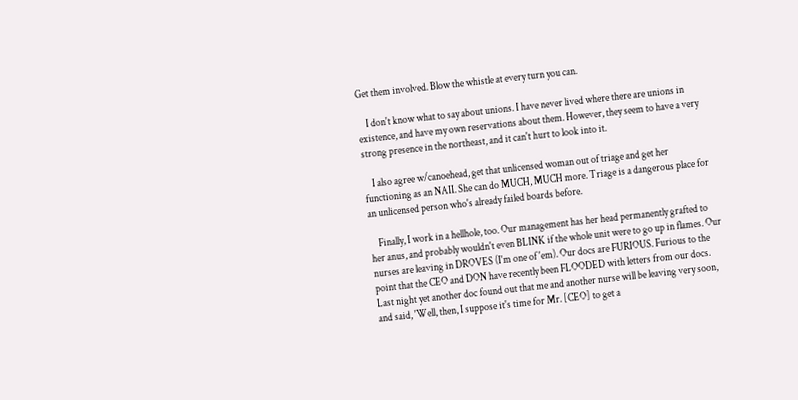Get them involved. Blow the whistle at every turn you can.

    I don't know what to say about unions. I have never lived where there are unions in existence, and have my own reservations about them. However, they seem to have a very strong presence in the northeast, and it can't hurt to look into it.

    I also agree w/canoehead, get that unlicensed woman out of triage and get her functioning as an NAII. She can do MUCH, MUCH more. Triage is a dangerous place for an unlicensed person who's already failed boards before.

    Finally, I work in a hellhole, too. Our management has her head permanently grafted to her anus, and probably wouldn't even BLINK if the whole unit were to go up in flames. Our nurses are leaving in DROVES (I'm one of 'em). Our docs are FURIOUS. Furious to the point that the CEO and DON have recently been FLOODED with letters from our docs. Last night yet another doc found out that me and another nurse will be leaving very soon, and said, 'Well, then, I suppose it's time for Mr. [CEO] to get a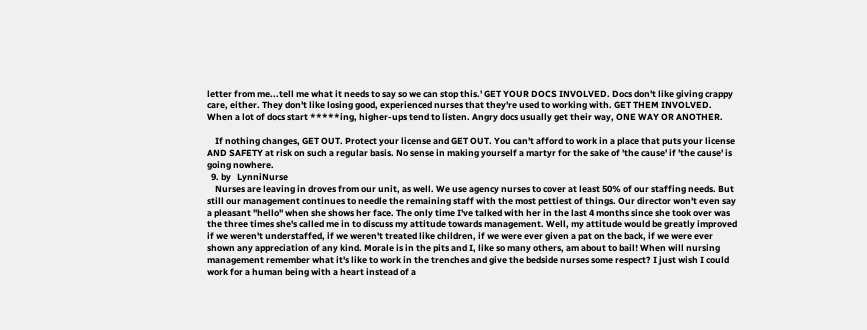letter from me...tell me what it needs to say so we can stop this.' GET YOUR DOCS INVOLVED. Docs don't like giving crappy care, either. They don't like losing good, experienced nurses that they're used to working with. GET THEM INVOLVED. When a lot of docs start *****ing, higher-ups tend to listen. Angry docs usually get their way, ONE WAY OR ANOTHER.

    If nothing changes, GET OUT. Protect your license and GET OUT. You can't afford to work in a place that puts your license AND SAFETY at risk on such a regular basis. No sense in making yourself a martyr for the sake of 'the cause' if 'the cause' is going nowhere.
  9. by   LynniNurse
    Nurses are leaving in droves from our unit, as well. We use agency nurses to cover at least 50% of our staffing needs. But still our management continues to needle the remaining staff with the most pettiest of things. Our director won't even say a pleasant "hello" when she shows her face. The only time I've talked with her in the last 4 months since she took over was the three times she's called me in to discuss my attitude towards management. Well, my attitude would be greatly improved if we weren't understaffed, if we weren't treated like children, if we were ever given a pat on the back, if we were ever shown any appreciation of any kind. Morale is in the pits and I, like so many others, am about to bail! When will nursing management remember what it's like to work in the trenches and give the bedside nurses some respect? I just wish I could work for a human being with a heart instead of a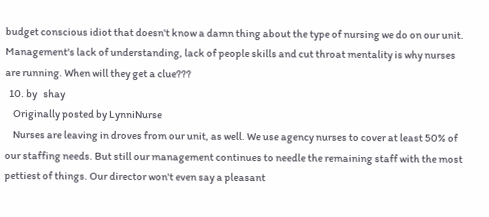budget conscious idiot that doesn't know a damn thing about the type of nursing we do on our unit. Management's lack of understanding, lack of people skills and cut throat mentality is why nurses are running. When will they get a clue???
  10. by   shay
    Originally posted by LynniNurse
    Nurses are leaving in droves from our unit, as well. We use agency nurses to cover at least 50% of our staffing needs. But still our management continues to needle the remaining staff with the most pettiest of things. Our director won't even say a pleasant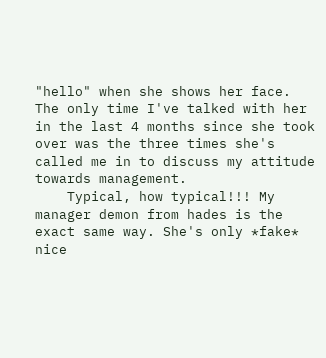"hello" when she shows her face. The only time I've talked with her in the last 4 months since she took over was the three times she's called me in to discuss my attitude towards management.
    Typical, how typical!!! My manager demon from hades is the exact same way. She's only *fake* nice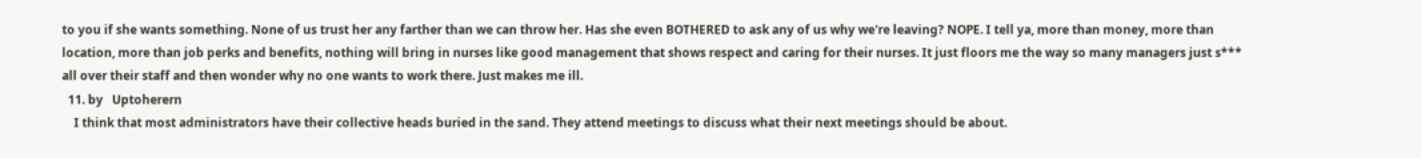to you if she wants something. None of us trust her any farther than we can throw her. Has she even BOTHERED to ask any of us why we're leaving? NOPE. I tell ya, more than money, more than location, more than job perks and benefits, nothing will bring in nurses like good management that shows respect and caring for their nurses. It just floors me the way so many managers just s*** all over their staff and then wonder why no one wants to work there. Just makes me ill.
  11. by   Uptoherern
    I think that most administrators have their collective heads buried in the sand. They attend meetings to discuss what their next meetings should be about.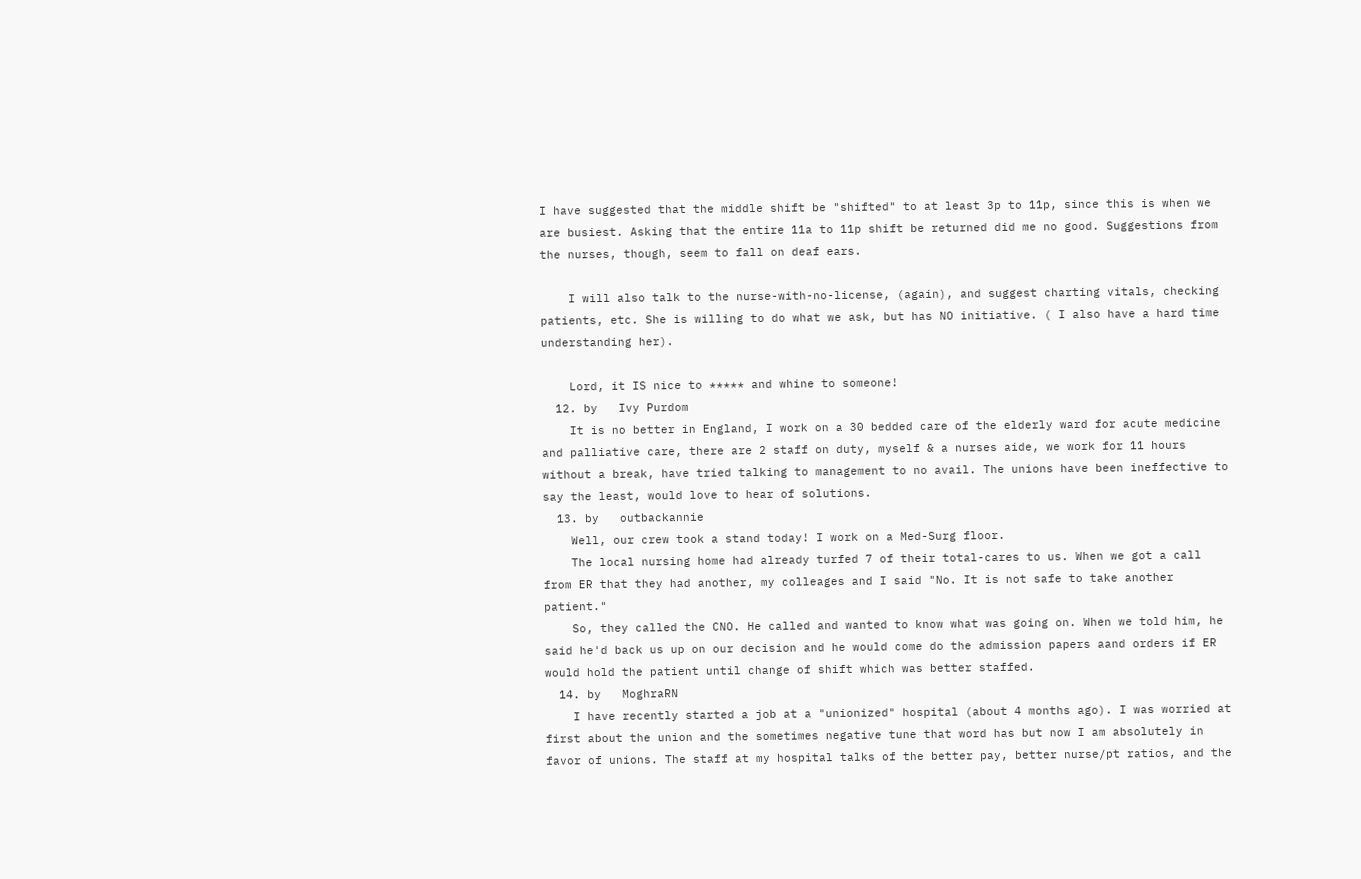I have suggested that the middle shift be "shifted" to at least 3p to 11p, since this is when we are busiest. Asking that the entire 11a to 11p shift be returned did me no good. Suggestions from the nurses, though, seem to fall on deaf ears.

    I will also talk to the nurse-with-no-license, (again), and suggest charting vitals, checking patients, etc. She is willing to do what we ask, but has NO initiative. ( I also have a hard time understanding her).

    Lord, it IS nice to ***** and whine to someone!
  12. by   Ivy Purdom
    It is no better in England, I work on a 30 bedded care of the elderly ward for acute medicine and palliative care, there are 2 staff on duty, myself & a nurses aide, we work for 11 hours without a break, have tried talking to management to no avail. The unions have been ineffective to say the least, would love to hear of solutions.
  13. by   outbackannie
    Well, our crew took a stand today! I work on a Med-Surg floor.
    The local nursing home had already turfed 7 of their total-cares to us. When we got a call from ER that they had another, my colleages and I said "No. It is not safe to take another patient."
    So, they called the CNO. He called and wanted to know what was going on. When we told him, he said he'd back us up on our decision and he would come do the admission papers aand orders if ER would hold the patient until change of shift which was better staffed.
  14. by   MoghraRN
    I have recently started a job at a "unionized" hospital (about 4 months ago). I was worried at first about the union and the sometimes negative tune that word has but now I am absolutely in favor of unions. The staff at my hospital talks of the better pay, better nurse/pt ratios, and the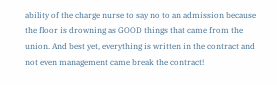ability of the charge nurse to say no to an admission because the floor is drowning as GOOD things that came from the union. And best yet, everything is written in the contract and not even management came break the contract!